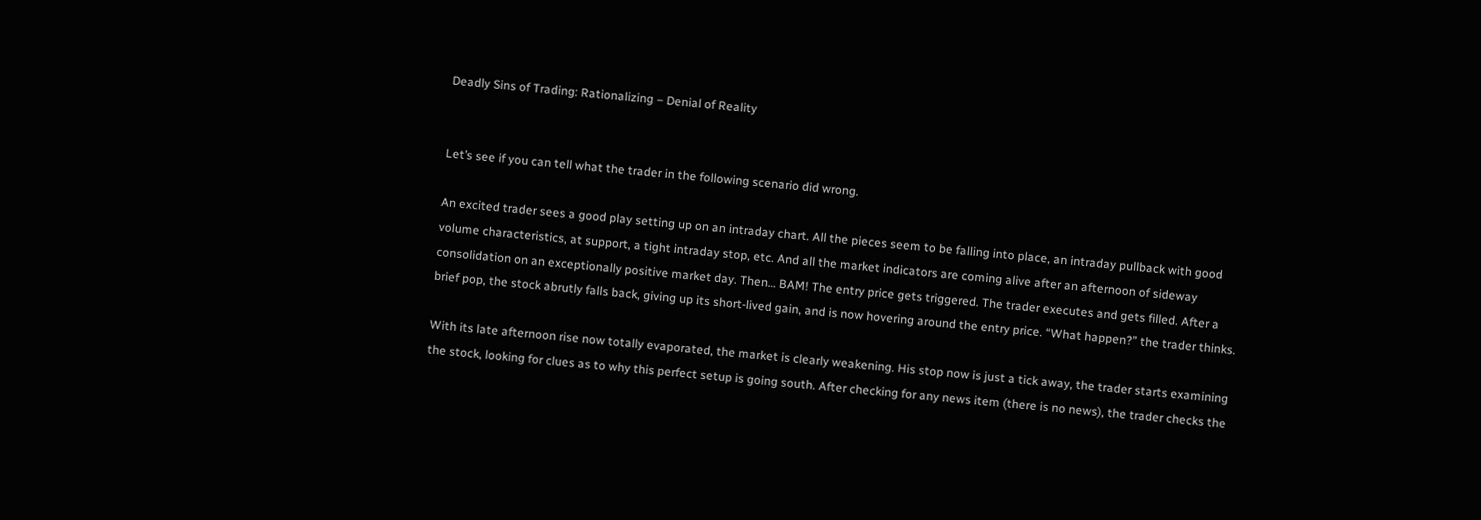Deadly Sins of Trading: Rationalizing – Denial of Reality


Let’s see if you can tell what the trader in the following scenario did wrong.

An excited trader sees a good play setting up on an intraday chart. All the pieces seem to be falling into place, an intraday pullback with good volume characteristics, at support, a tight intraday stop, etc. And all the market indicators are coming alive after an afternoon of sideway consolidation on an exceptionally positive market day. Then… BAM! The entry price gets triggered. The trader executes and gets filled. After a brief pop, the stock abrutly falls back, giving up its short-lived gain, and is now hovering around the entry price. “What happen?” the trader thinks.

With its late afternoon rise now totally evaporated, the market is clearly weakening. His stop now is just a tick away, the trader starts examining the stock, looking for clues as to why this perfect setup is going south. After checking for any news item (there is no news), the trader checks the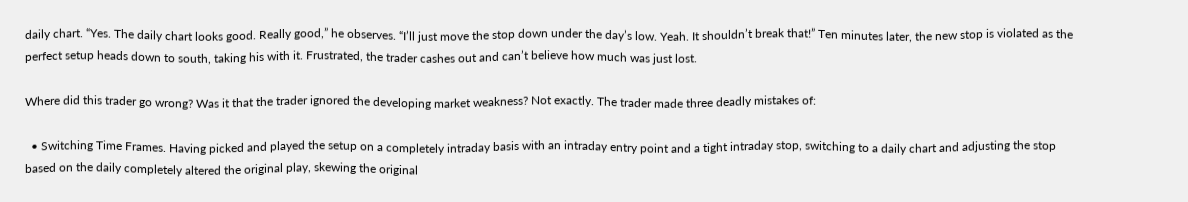daily chart. “Yes. The daily chart looks good. Really good,” he observes. “I’ll just move the stop down under the day’s low. Yeah. It shouldn’t break that!” Ten minutes later, the new stop is violated as the perfect setup heads down to south, taking his with it. Frustrated, the trader cashes out and can’t believe how much was just lost.

Where did this trader go wrong? Was it that the trader ignored the developing market weakness? Not exactly. The trader made three deadly mistakes of:

  • Switching Time Frames. Having picked and played the setup on a completely intraday basis with an intraday entry point and a tight intraday stop, switching to a daily chart and adjusting the stop based on the daily completely altered the original play, skewing the original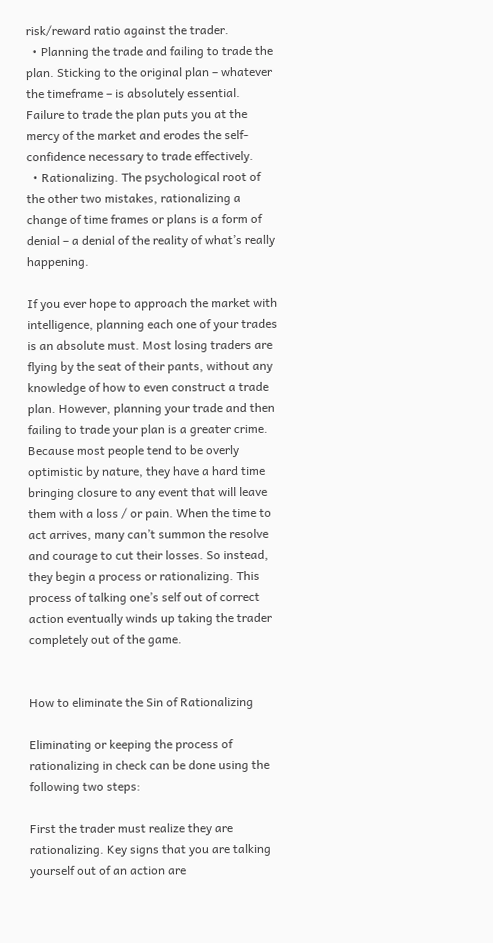risk/reward ratio against the trader.
  • Planning the trade and failing to trade the plan. Sticking to the original plan – whatever the timeframe – is absolutely essential. Failure to trade the plan puts you at the mercy of the market and erodes the self-confidence necessary to trade effectively.
  • Rationalizing. The psychological root of the other two mistakes, rationalizing a change of time frames or plans is a form of denial – a denial of the reality of what’s really happening.

If you ever hope to approach the market with intelligence, planning each one of your trades is an absolute must. Most losing traders are flying by the seat of their pants, without any knowledge of how to even construct a trade plan. However, planning your trade and then failing to trade your plan is a greater crime. Because most people tend to be overly optimistic by nature, they have a hard time bringing closure to any event that will leave them with a loss / or pain. When the time to act arrives, many can’t summon the resolve and courage to cut their losses. So instead, they begin a process or rationalizing. This process of talking one’s self out of correct action eventually winds up taking the trader completely out of the game.


How to eliminate the Sin of Rationalizing

Eliminating or keeping the process of rationalizing in check can be done using the following two steps:

First the trader must realize they are rationalizing. Key signs that you are talking yourself out of an action are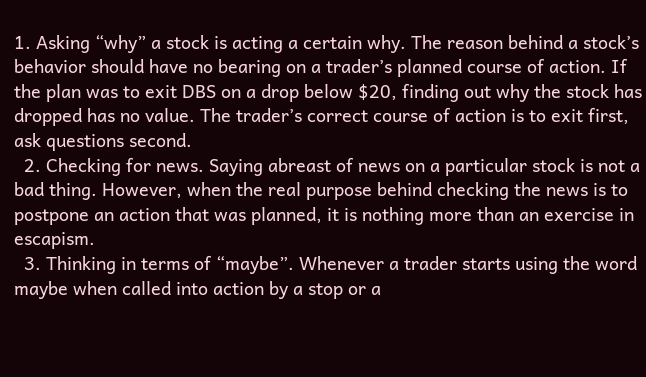1. Asking “why” a stock is acting a certain why. The reason behind a stock’s behavior should have no bearing on a trader’s planned course of action. If the plan was to exit DBS on a drop below $20, finding out why the stock has dropped has no value. The trader’s correct course of action is to exit first, ask questions second.
  2. Checking for news. Saying abreast of news on a particular stock is not a bad thing. However, when the real purpose behind checking the news is to postpone an action that was planned, it is nothing more than an exercise in escapism.
  3. Thinking in terms of “maybe”. Whenever a trader starts using the word maybe when called into action by a stop or a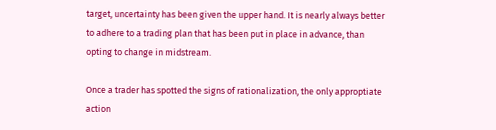target, uncertainty has been given the upper hand. It is nearly always better to adhere to a trading plan that has been put in place in advance, than opting to change in midstream.

Once a trader has spotted the signs of rationalization, the only approptiate action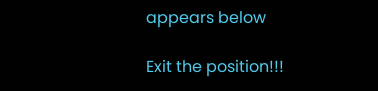appears below

Exit the position!!!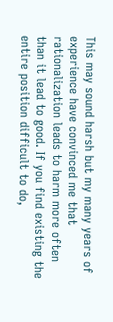This may sound harsh but my many years of experience have convinced me that rationalization leads to harm more often than it lead to good. If you find existing the entire position difficult to do,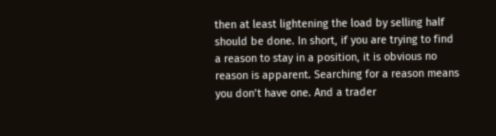then at least lightening the load by selling half should be done. In short, if you are trying to find a reason to stay in a position, it is obvious no reason is apparent. Searching for a reason means you don’t have one. And a trader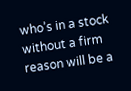who’s in a stock without a firm reason will be a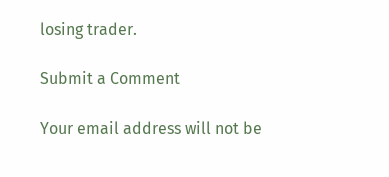losing trader.

Submit a Comment

Your email address will not be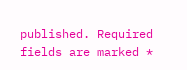published. Required fields are marked *